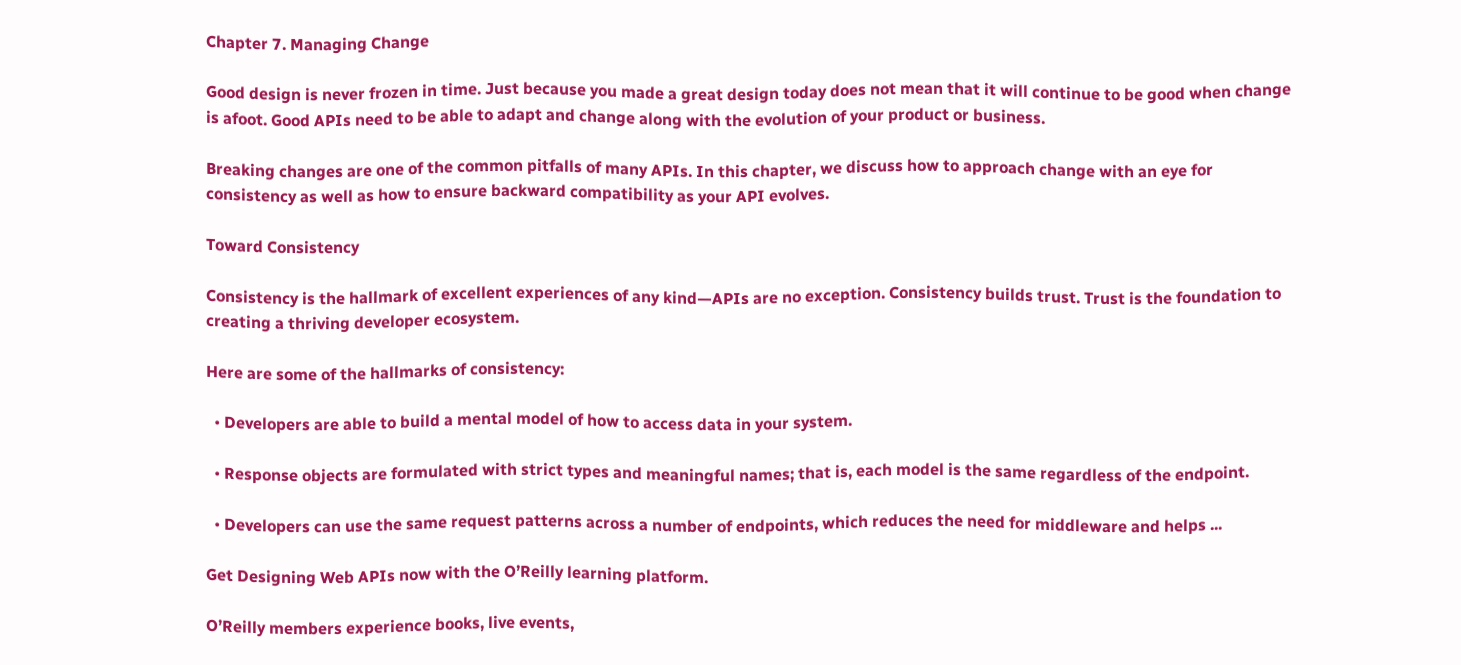Chapter 7. Managing Change

Good design is never frozen in time. Just because you made a great design today does not mean that it will continue to be good when change is afoot. Good APIs need to be able to adapt and change along with the evolution of your product or business.

Breaking changes are one of the common pitfalls of many APIs. In this chapter, we discuss how to approach change with an eye for consistency as well as how to ensure backward compatibility as your API evolves.

Toward Consistency

Consistency is the hallmark of excellent experiences of any kind—APIs are no exception. Consistency builds trust. Trust is the foundation to creating a thriving developer ecosystem.

Here are some of the hallmarks of consistency:

  • Developers are able to build a mental model of how to access data in your system.

  • Response objects are formulated with strict types and meaningful names; that is, each model is the same regardless of the endpoint.

  • Developers can use the same request patterns across a number of endpoints, which reduces the need for middleware and helps ...

Get Designing Web APIs now with the O’Reilly learning platform.

O’Reilly members experience books, live events,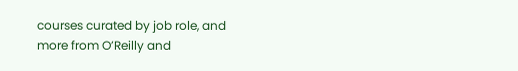courses curated by job role, and more from O’Reilly and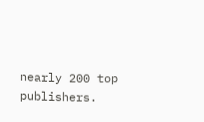nearly 200 top publishers.